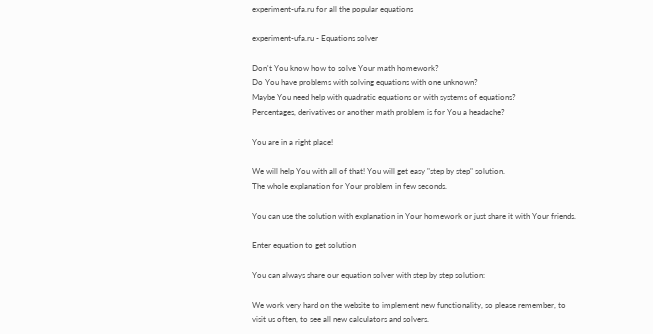experiment-ufa.ru for all the popular equations

experiment-ufa.ru - Equations solver

Don't You know how to solve Your math homework?
Do You have problems with solving equations with one unknown?
Maybe You need help with quadratic equations or with systems of equations?
Percentages, derivatives or another math problem is for You a headache?

You are in a right place!

We will help You with all of that! You will get easy "step by step" solution.
The whole explanation for Your problem in few seconds.

You can use the solution with explanation in Your homework or just share it with Your friends.

Enter equation to get solution

You can always share our equation solver with step by step solution:

We work very hard on the website to implement new functionality, so please remember, to visit us often, to see all new calculators and solvers.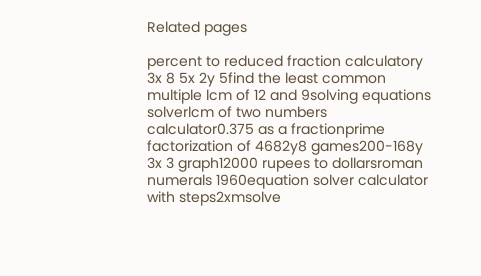Related pages

percent to reduced fraction calculatory 3x 8 5x 2y 5find the least common multiple lcm of 12 and 9solving equations solverlcm of two numbers calculator0.375 as a fractionprime factorization of 4682y8 games200-168y 3x 3 graph12000 rupees to dollarsroman numerals 1960equation solver calculator with steps2xmsolve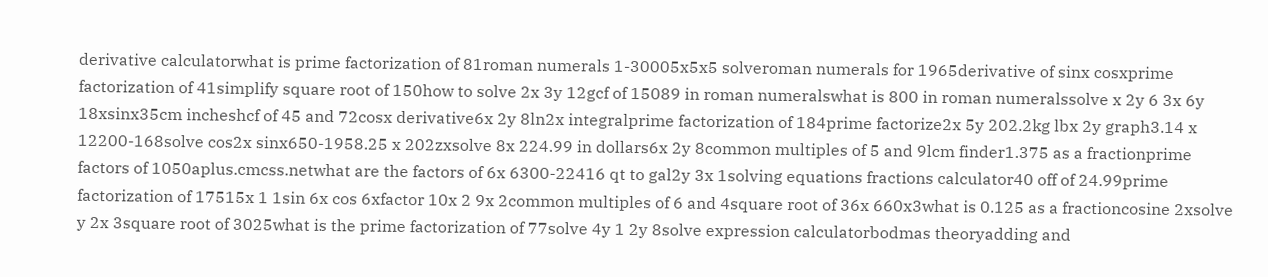derivative calculatorwhat is prime factorization of 81roman numerals 1-30005x5x5 solveroman numerals for 1965derivative of sinx cosxprime factorization of 41simplify square root of 150how to solve 2x 3y 12gcf of 15089 in roman numeralswhat is 800 in roman numeralssolve x 2y 6 3x 6y 18xsinx35cm incheshcf of 45 and 72cosx derivative6x 2y 8ln2x integralprime factorization of 184prime factorize2x 5y 202.2kg lbx 2y graph3.14 x 12200-168solve cos2x sinx650-1958.25 x 202zxsolve 8x 224.99 in dollars6x 2y 8common multiples of 5 and 9lcm finder1.375 as a fractionprime factors of 1050aplus.cmcss.netwhat are the factors of 6x 6300-22416 qt to gal2y 3x 1solving equations fractions calculator40 off of 24.99prime factorization of 17515x 1 1sin 6x cos 6xfactor 10x 2 9x 2common multiples of 6 and 4square root of 36x 660x3what is 0.125 as a fractioncosine 2xsolve y 2x 3square root of 3025what is the prime factorization of 77solve 4y 1 2y 8solve expression calculatorbodmas theoryadding and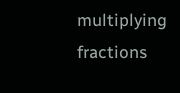multiplying fractions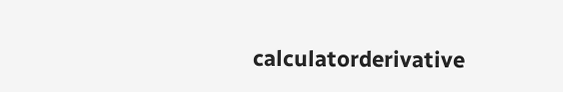calculatorderivative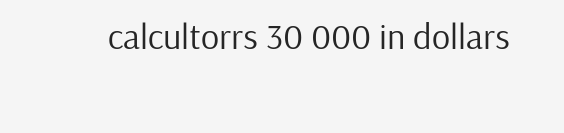calcultorrs 30 000 in dollars